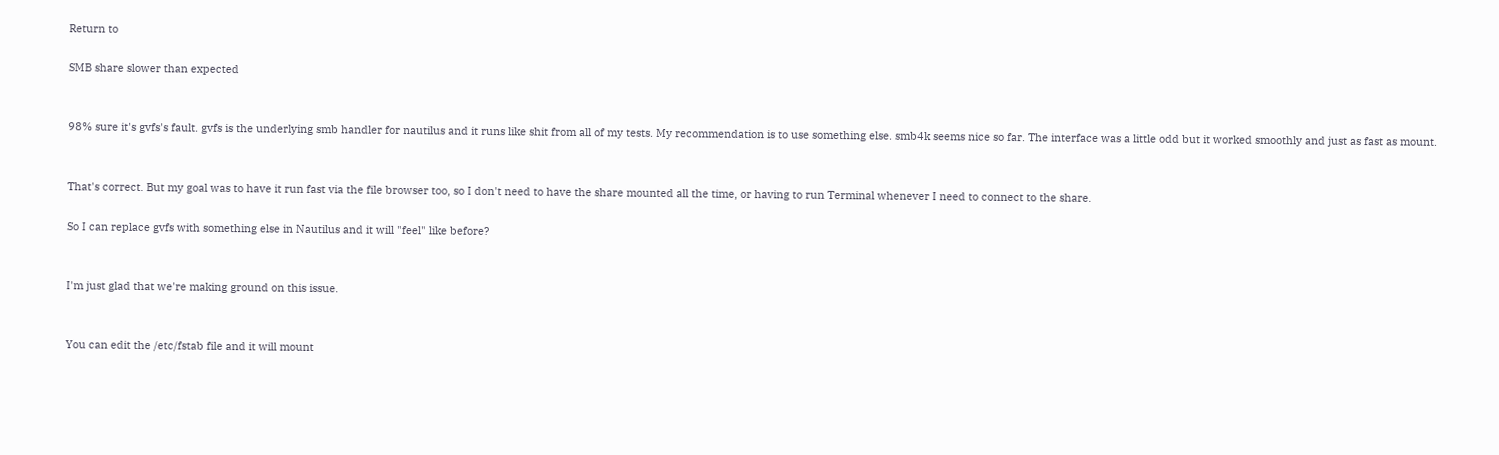Return to

SMB share slower than expected


98% sure it's gvfs's fault. gvfs is the underlying smb handler for nautilus and it runs like shit from all of my tests. My recommendation is to use something else. smb4k seems nice so far. The interface was a little odd but it worked smoothly and just as fast as mount.


That's correct. But my goal was to have it run fast via the file browser too, so I don't need to have the share mounted all the time, or having to run Terminal whenever I need to connect to the share.

So I can replace gvfs with something else in Nautilus and it will "feel" like before?


I'm just glad that we're making ground on this issue.


You can edit the /etc/fstab file and it will mount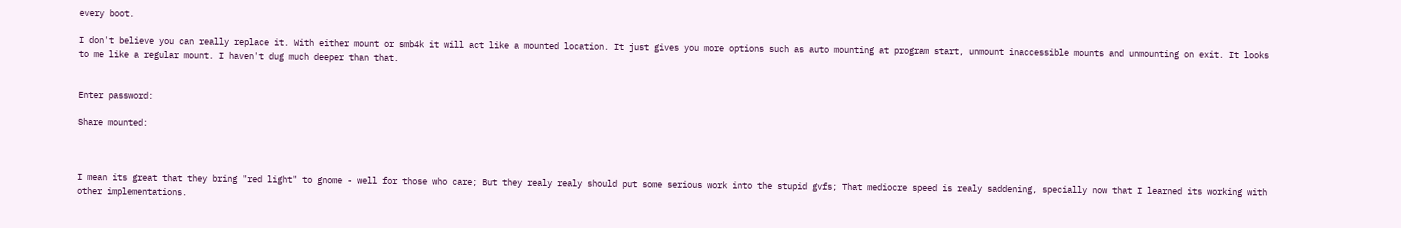every boot.

I don't believe you can really replace it. With either mount or smb4k it will act like a mounted location. It just gives you more options such as auto mounting at program start, unmount inaccessible mounts and unmounting on exit. It looks to me like a regular mount. I haven't dug much deeper than that.


Enter password:

Share mounted:



I mean its great that they bring "red light" to gnome - well for those who care; But they realy realy should put some serious work into the stupid gvfs; That mediocre speed is realy saddening, specially now that I learned its working with other implementations.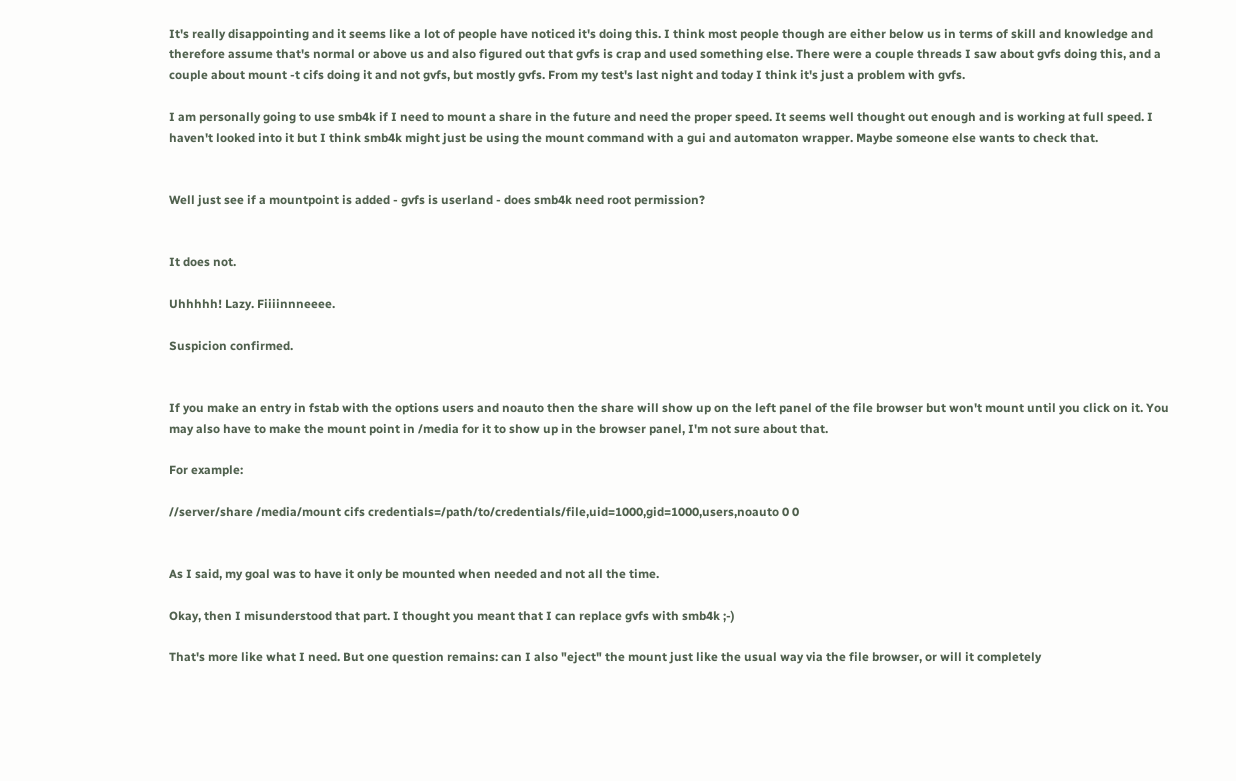It's really disappointing and it seems like a lot of people have noticed it's doing this. I think most people though are either below us in terms of skill and knowledge and therefore assume that's normal or above us and also figured out that gvfs is crap and used something else. There were a couple threads I saw about gvfs doing this, and a couple about mount -t cifs doing it and not gvfs, but mostly gvfs. From my test's last night and today I think it's just a problem with gvfs.

I am personally going to use smb4k if I need to mount a share in the future and need the proper speed. It seems well thought out enough and is working at full speed. I haven't looked into it but I think smb4k might just be using the mount command with a gui and automaton wrapper. Maybe someone else wants to check that.


Well just see if a mountpoint is added - gvfs is userland - does smb4k need root permission?


It does not.

Uhhhhh! Lazy. Fiiiinnneeee.

Suspicion confirmed.


If you make an entry in fstab with the options users and noauto then the share will show up on the left panel of the file browser but won't mount until you click on it. You may also have to make the mount point in /media for it to show up in the browser panel, I'm not sure about that.

For example:

//server/share /media/mount cifs credentials=/path/to/credentials/file,uid=1000,gid=1000,users,noauto 0 0


As I said, my goal was to have it only be mounted when needed and not all the time.

Okay, then I misunderstood that part. I thought you meant that I can replace gvfs with smb4k ;-)

That's more like what I need. But one question remains: can I also "eject" the mount just like the usual way via the file browser, or will it completely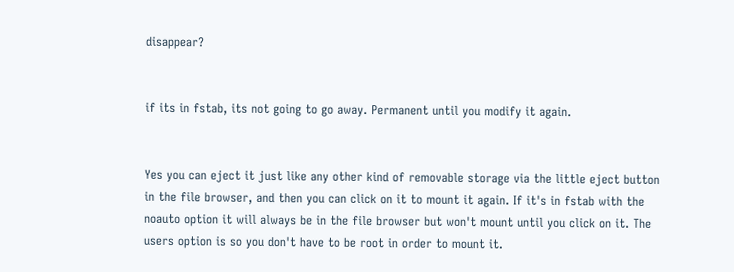disappear?


if its in fstab, its not going to go away. Permanent until you modify it again.


Yes you can eject it just like any other kind of removable storage via the little eject button in the file browser, and then you can click on it to mount it again. If it's in fstab with the noauto option it will always be in the file browser but won't mount until you click on it. The users option is so you don't have to be root in order to mount it.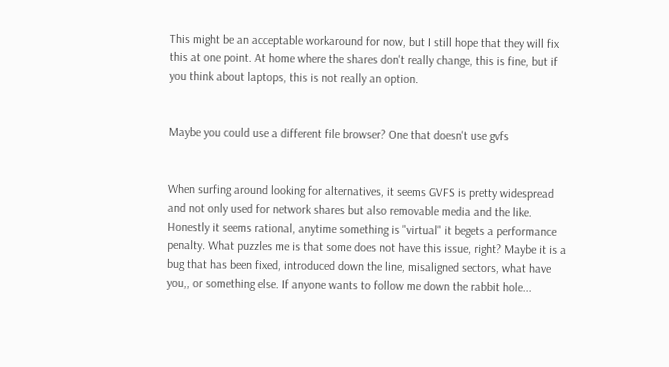This might be an acceptable workaround for now, but I still hope that they will fix this at one point. At home where the shares don't really change, this is fine, but if you think about laptops, this is not really an option.


Maybe you could use a different file browser? One that doesn't use gvfs


When surfing around looking for alternatives, it seems GVFS is pretty widespread and not only used for network shares but also removable media and the like. Honestly it seems rational, anytime something is "virtual" it begets a performance penalty. What puzzles me is that some does not have this issue, right? Maybe it is a bug that has been fixed, introduced down the line, misaligned sectors, what have you,, or something else. If anyone wants to follow me down the rabbit hole...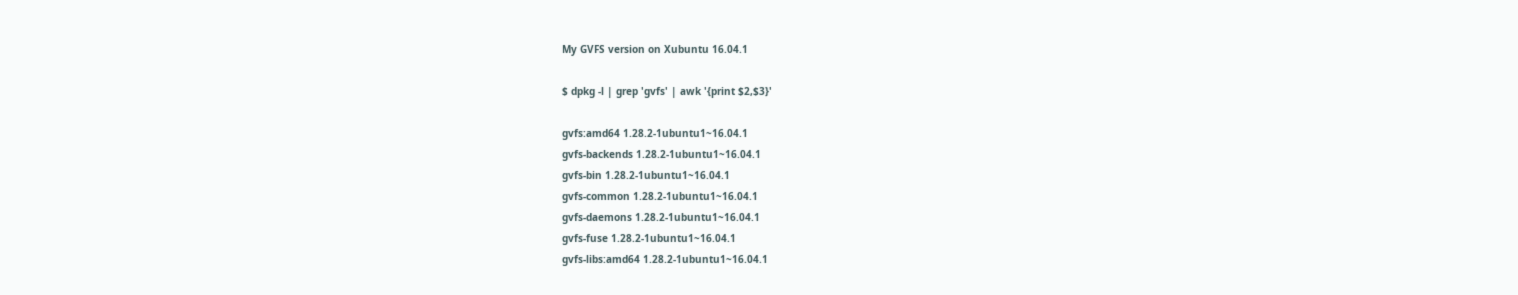My GVFS version on Xubuntu 16.04.1

$ dpkg -l | grep 'gvfs' | awk '{print $2,$3}'

gvfs:amd64 1.28.2-1ubuntu1~16.04.1
gvfs-backends 1.28.2-1ubuntu1~16.04.1
gvfs-bin 1.28.2-1ubuntu1~16.04.1
gvfs-common 1.28.2-1ubuntu1~16.04.1
gvfs-daemons 1.28.2-1ubuntu1~16.04.1
gvfs-fuse 1.28.2-1ubuntu1~16.04.1
gvfs-libs:amd64 1.28.2-1ubuntu1~16.04.1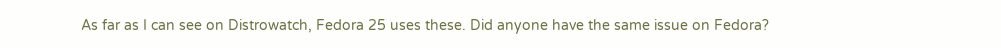As far as I can see on Distrowatch, Fedora 25 uses these. Did anyone have the same issue on Fedora?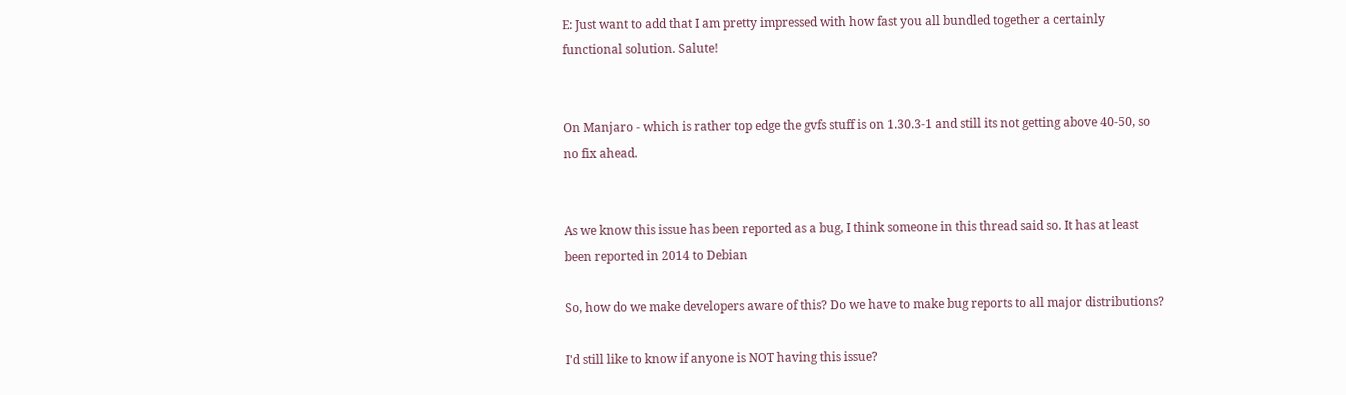E: Just want to add that I am pretty impressed with how fast you all bundled together a certainly functional solution. Salute!


On Manjaro - which is rather top edge the gvfs stuff is on 1.30.3-1 and still its not getting above 40-50, so no fix ahead.


As we know this issue has been reported as a bug, I think someone in this thread said so. It has at least been reported in 2014 to Debian

So, how do we make developers aware of this? Do we have to make bug reports to all major distributions?

I'd still like to know if anyone is NOT having this issue?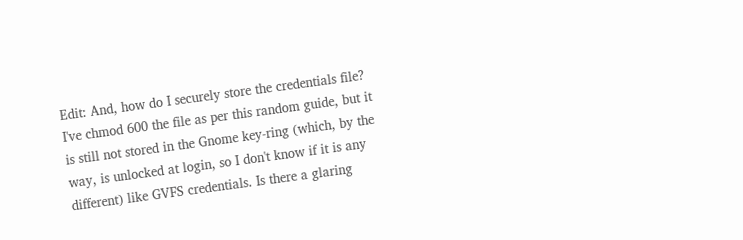Edit: And, how do I securely store the credentials file? I've chmod 600 the file as per this random guide, but it is still not stored in the Gnome key-ring (which, by the way, is unlocked at login, so I don't know if it is any different) like GVFS credentials. Is there a glaring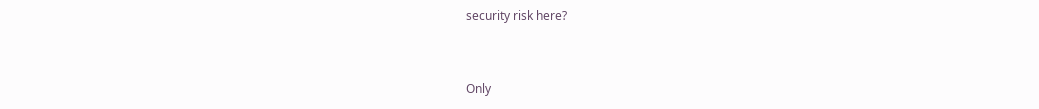security risk here?


Only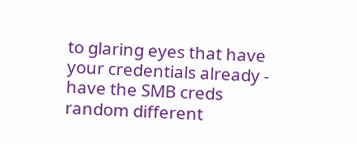to glaring eyes that have your credentials already - have the SMB creds random different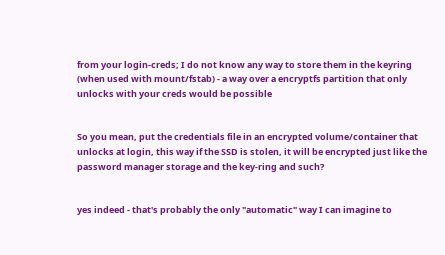from your login-creds; I do not know any way to store them in the keyring (when used with mount/fstab) - a way over a encryptfs partition that only unlocks with your creds would be possible


So you mean, put the credentials file in an encrypted volume/container that unlocks at login, this way if the SSD is stolen, it will be encrypted just like the password manager storage and the key-ring and such?


yes indeed - that's probably the only "automatic" way I can imagine to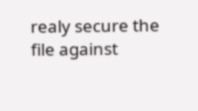realy secure the file against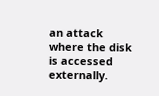an attack where the disk is accessed externally.